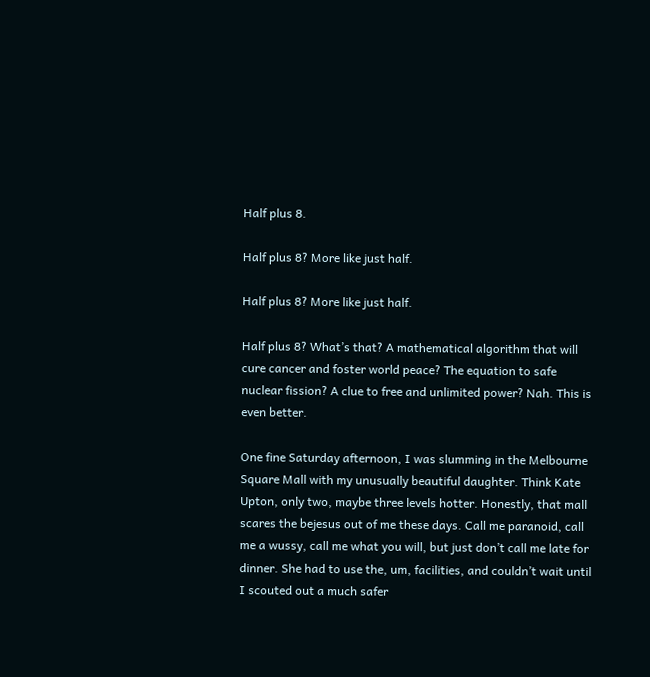Half plus 8.

Half plus 8? More like just half.

Half plus 8? More like just half.

Half plus 8? What’s that? A mathematical algorithm that will cure cancer and foster world peace? The equation to safe nuclear fission? A clue to free and unlimited power? Nah. This is even better.

One fine Saturday afternoon, I was slumming in the Melbourne Square Mall with my unusually beautiful daughter. Think Kate Upton, only two, maybe three levels hotter. Honestly, that mall scares the bejesus out of me these days. Call me paranoid, call me a wussy, call me what you will, but just don’t call me late for dinner. She had to use the, um, facilities, and couldn’t wait until I scouted out a much safer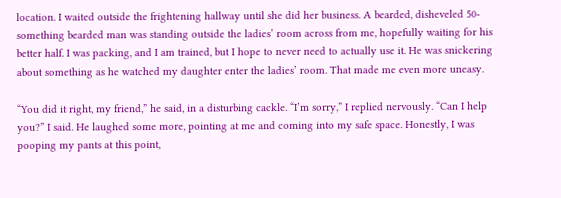location. I waited outside the frightening hallway until she did her business. A bearded, disheveled 50-something bearded man was standing outside the ladies’ room across from me, hopefully waiting for his better half. I was packing, and I am trained, but I hope to never need to actually use it. He was snickering about something as he watched my daughter enter the ladies’ room. That made me even more uneasy.

“You did it right, my friend,” he said, in a disturbing cackle. “I’m sorry,” I replied nervously. “Can I help you?” I said. He laughed some more, pointing at me and coming into my safe space. Honestly, I was pooping my pants at this point,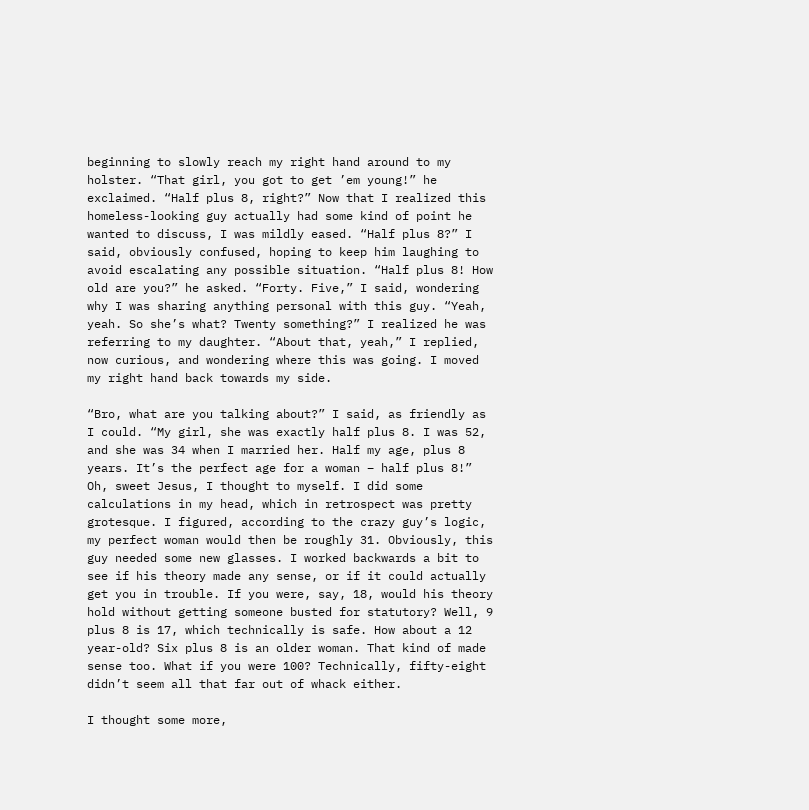beginning to slowly reach my right hand around to my holster. “That girl, you got to get ’em young!” he exclaimed. “Half plus 8, right?” Now that I realized this homeless-looking guy actually had some kind of point he wanted to discuss, I was mildly eased. “Half plus 8?” I said, obviously confused, hoping to keep him laughing to avoid escalating any possible situation. “Half plus 8! How old are you?” he asked. “Forty. Five,” I said, wondering why I was sharing anything personal with this guy. “Yeah, yeah. So she’s what? Twenty something?” I realized he was referring to my daughter. “About that, yeah,” I replied, now curious, and wondering where this was going. I moved my right hand back towards my side.

“Bro, what are you talking about?” I said, as friendly as I could. “My girl, she was exactly half plus 8. I was 52, and she was 34 when I married her. Half my age, plus 8 years. It’s the perfect age for a woman – half plus 8!” Oh, sweet Jesus, I thought to myself. I did some calculations in my head, which in retrospect was pretty grotesque. I figured, according to the crazy guy’s logic, my perfect woman would then be roughly 31. Obviously, this guy needed some new glasses. I worked backwards a bit to see if his theory made any sense, or if it could actually get you in trouble. If you were, say, 18, would his theory hold without getting someone busted for statutory? Well, 9 plus 8 is 17, which technically is safe. How about a 12 year-old? Six plus 8 is an older woman. That kind of made sense too. What if you were 100? Technically, fifty-eight didn’t seem all that far out of whack either.

I thought some more,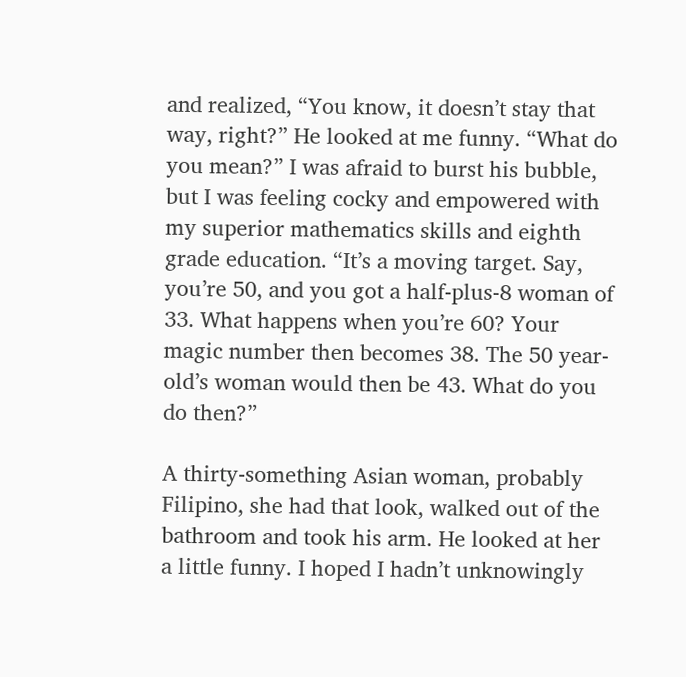and realized, “You know, it doesn’t stay that way, right?” He looked at me funny. “What do you mean?” I was afraid to burst his bubble, but I was feeling cocky and empowered with my superior mathematics skills and eighth grade education. “It’s a moving target. Say, you’re 50, and you got a half-plus-8 woman of 33. What happens when you’re 60? Your magic number then becomes 38. The 50 year-old’s woman would then be 43. What do you do then?”

A thirty-something Asian woman, probably Filipino, she had that look, walked out of the bathroom and took his arm. He looked at her a little funny. I hoped I hadn’t unknowingly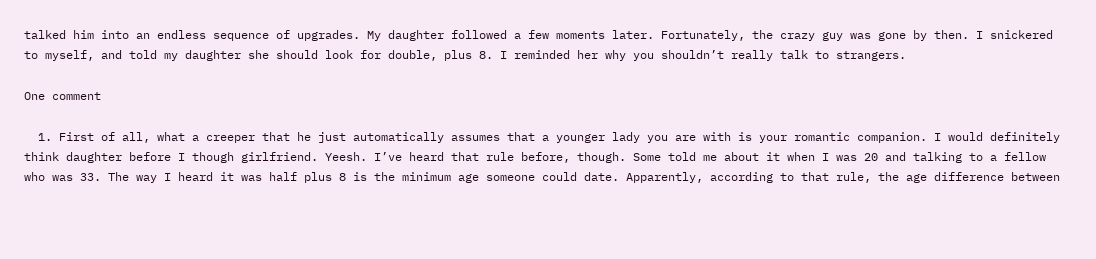talked him into an endless sequence of upgrades. My daughter followed a few moments later. Fortunately, the crazy guy was gone by then. I snickered to myself, and told my daughter she should look for double, plus 8. I reminded her why you shouldn’t really talk to strangers.

One comment

  1. First of all, what a creeper that he just automatically assumes that a younger lady you are with is your romantic companion. I would definitely think daughter before I though girlfriend. Yeesh. I’ve heard that rule before, though. Some told me about it when I was 20 and talking to a fellow who was 33. The way I heard it was half plus 8 is the minimum age someone could date. Apparently, according to that rule, the age difference between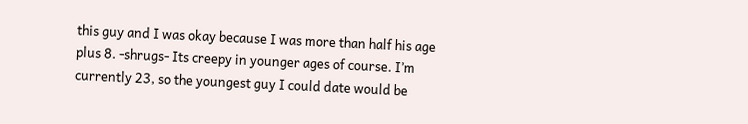this guy and I was okay because I was more than half his age plus 8. -shrugs- Its creepy in younger ages of course. I’m currently 23, so the youngest guy I could date would be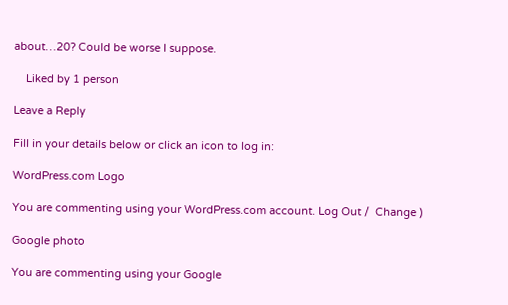about…20? Could be worse I suppose.

    Liked by 1 person

Leave a Reply

Fill in your details below or click an icon to log in:

WordPress.com Logo

You are commenting using your WordPress.com account. Log Out /  Change )

Google photo

You are commenting using your Google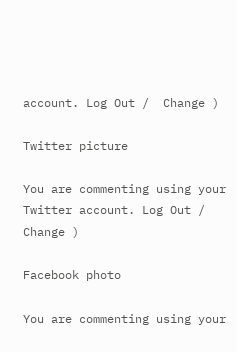account. Log Out /  Change )

Twitter picture

You are commenting using your Twitter account. Log Out /  Change )

Facebook photo

You are commenting using your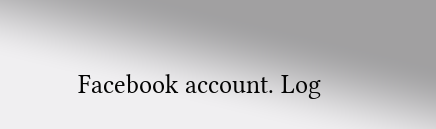Facebook account. Log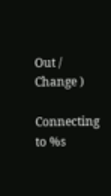Out /  Change )

Connecting to %s